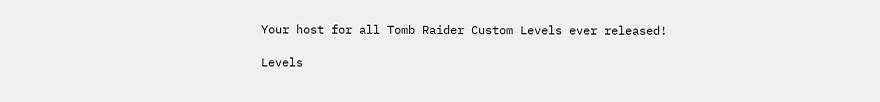Your host for all Tomb Raider Custom Levels ever released!

Levels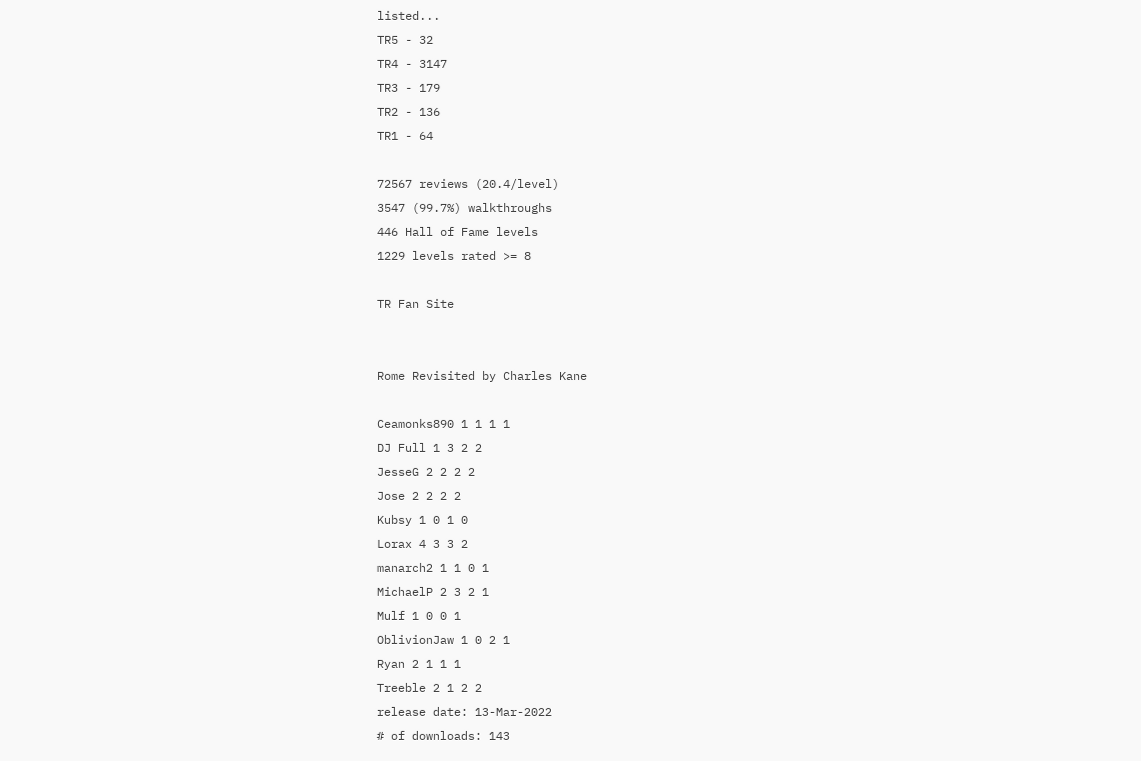listed...
TR5 - 32
TR4 - 3147
TR3 - 179
TR2 - 136
TR1 - 64

72567 reviews (20.4/level)
3547 (99.7%) walkthroughs
446 Hall of Fame levels
1229 levels rated >= 8

TR Fan Site


Rome Revisited by Charles Kane

Ceamonks890 1 1 1 1
DJ Full 1 3 2 2
JesseG 2 2 2 2
Jose 2 2 2 2
Kubsy 1 0 1 0
Lorax 4 3 3 2
manarch2 1 1 0 1
MichaelP 2 3 2 1
Mulf 1 0 0 1
OblivionJaw 1 0 2 1
Ryan 2 1 1 1
Treeble 2 1 2 2
release date: 13-Mar-2022
# of downloads: 143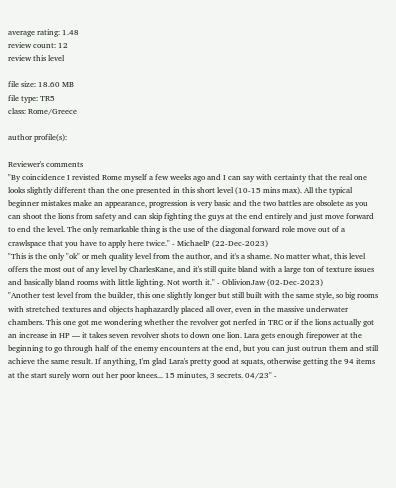average rating: 1.48
review count: 12
review this level

file size: 18.60 MB
file type: TR5
class: Rome/Greece

author profile(s):

Reviewer's comments
"By coincidence I revisted Rome myself a few weeks ago and I can say with certainty that the real one looks slightly different than the one presented in this short level (10-15 mins max). All the typical beginner mistakes make an appearance, progression is very basic and the two battles are obsolete as you can shoot the lions from safety and can skip fighting the guys at the end entirely and just move forward to end the level. The only remarkable thing is the use of the diagonal forward role move out of a crawlspace that you have to apply here twice." - MichaelP (22-Dec-2023)
"This is the only "ok" or meh quality level from the author, and it's a shame. No matter what, this level offers the most out of any level by CharlesKane, and it's still quite bland with a large ton of texture issues and basically bland rooms with little lighting. Not worth it." - OblivionJaw (02-Dec-2023)
"Another test level from the builder, this one slightly longer but still built with the same style, so big rooms with stretched textures and objects haphazardly placed all over, even in the massive underwater chambers. This one got me wondering whether the revolver got nerfed in TRC or if the lions actually got an increase in HP — it takes seven revolver shots to down one lion. Lara gets enough firepower at the beginning to go through half of the enemy encounters at the end, but you can just outrun them and still achieve the same result. If anything, I'm glad Lara's pretty good at squats, otherwise getting the 94 items at the start surely worn out her poor knees... 15 minutes, 3 secrets. 04/23" -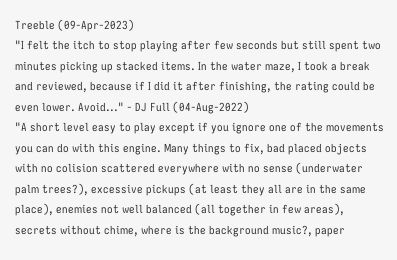Treeble (09-Apr-2023)
"I felt the itch to stop playing after few seconds but still spent two minutes picking up stacked items. In the water maze, I took a break and reviewed, because if I did it after finishing, the rating could be even lower. Avoid..." - DJ Full (04-Aug-2022)
"A short level easy to play except if you ignore one of the movements you can do with this engine. Many things to fix, bad placed objects with no colision scattered everywhere with no sense (underwater palm trees?), excessive pickups (at least they all are in the same place), enemies not well balanced (all together in few areas), secrets without chime, where is the background music?, paper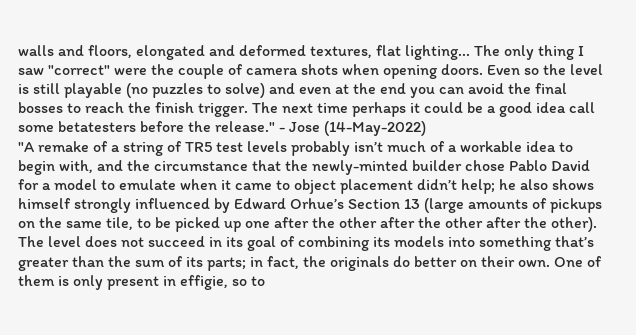walls and floors, elongated and deformed textures, flat lighting... The only thing I saw "correct" were the couple of camera shots when opening doors. Even so the level is still playable (no puzzles to solve) and even at the end you can avoid the final bosses to reach the finish trigger. The next time perhaps it could be a good idea call some betatesters before the release." - Jose (14-May-2022)
"A remake of a string of TR5 test levels probably isn’t much of a workable idea to begin with, and the circumstance that the newly-minted builder chose Pablo David for a model to emulate when it came to object placement didn’t help; he also shows himself strongly influenced by Edward Orhue’s Section 13 (large amounts of pickups on the same tile, to be picked up one after the other after the other after the other). The level does not succeed in its goal of combining its models into something that’s greater than the sum of its parts; in fact, the originals do better on their own. One of them is only present in effigie, so to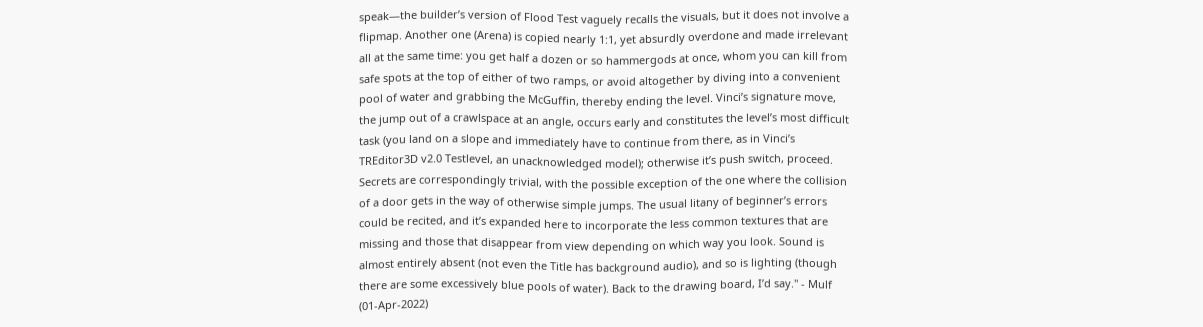speak—the builder’s version of Flood Test vaguely recalls the visuals, but it does not involve a flipmap. Another one (Arena) is copied nearly 1:1, yet absurdly overdone and made irrelevant all at the same time: you get half a dozen or so hammergods at once, whom you can kill from safe spots at the top of either of two ramps, or avoid altogether by diving into a convenient pool of water and grabbing the McGuffin, thereby ending the level. Vinci’s signature move, the jump out of a crawlspace at an angle, occurs early and constitutes the level’s most difficult task (you land on a slope and immediately have to continue from there, as in Vinci’s TREditor3D v2.0 Testlevel, an unacknowledged model); otherwise it’s push switch, proceed. Secrets are correspondingly trivial, with the possible exception of the one where the collision of a door gets in the way of otherwise simple jumps. The usual litany of beginner’s errors could be recited, and it’s expanded here to incorporate the less common textures that are missing and those that disappear from view depending on which way you look. Sound is almost entirely absent (not even the Title has background audio), and so is lighting (though there are some excessively blue pools of water). Back to the drawing board, I’d say." - Mulf (01-Apr-2022)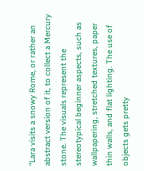"Lara visits a snowy Rome, or rather an abstract version of it, to collect a Mercury stone. The visuals represent the stereotypical beginner aspects, such as wallpapering, stretched textures, paper thin walls, and flat lighting. The use of objects gets pretty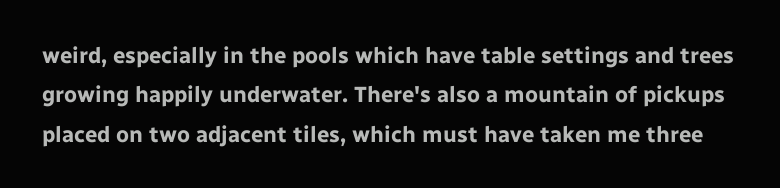weird, especially in the pools which have table settings and trees growing happily underwater. There's also a mountain of pickups placed on two adjacent tiles, which must have taken me three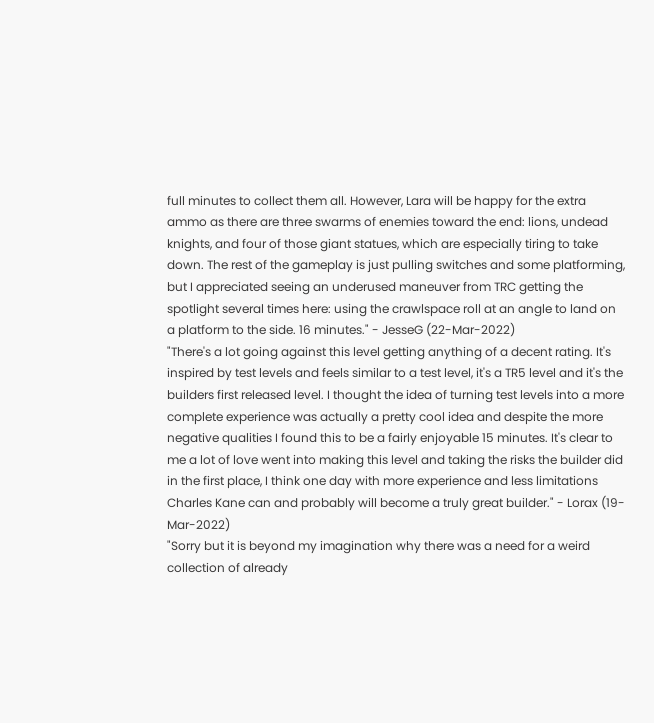full minutes to collect them all. However, Lara will be happy for the extra ammo as there are three swarms of enemies toward the end: lions, undead knights, and four of those giant statues, which are especially tiring to take down. The rest of the gameplay is just pulling switches and some platforming, but I appreciated seeing an underused maneuver from TRC getting the spotlight several times here: using the crawlspace roll at an angle to land on a platform to the side. 16 minutes." - JesseG (22-Mar-2022)
"There's a lot going against this level getting anything of a decent rating. It's inspired by test levels and feels similar to a test level, it's a TR5 level and it's the builders first released level. I thought the idea of turning test levels into a more complete experience was actually a pretty cool idea and despite the more negative qualities I found this to be a fairly enjoyable 15 minutes. It's clear to me a lot of love went into making this level and taking the risks the builder did in the first place, I think one day with more experience and less limitations Charles Kane can and probably will become a truly great builder." - Lorax (19-Mar-2022)
"Sorry but it is beyond my imagination why there was a need for a weird collection of already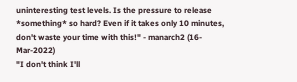uninteresting test levels. Is the pressure to release *something* so hard? Even if it takes only 10 minutes, don't waste your time with this!" - manarch2 (16-Mar-2022)
"I don't think I'll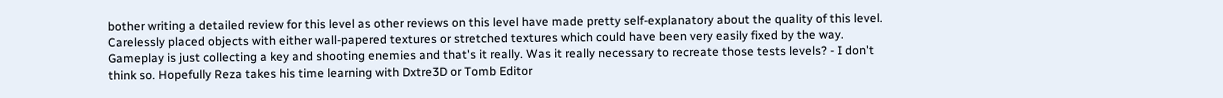bother writing a detailed review for this level as other reviews on this level have made pretty self-explanatory about the quality of this level. Carelessly placed objects with either wall-papered textures or stretched textures which could have been very easily fixed by the way. Gameplay is just collecting a key and shooting enemies and that's it really. Was it really necessary to recreate those tests levels? - I don't think so. Hopefully Reza takes his time learning with Dxtre3D or Tomb Editor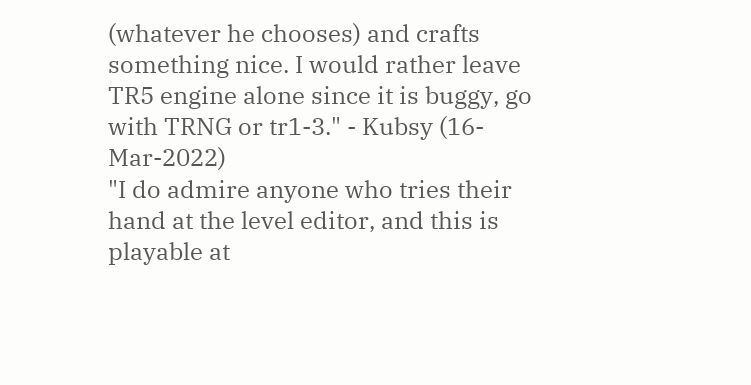(whatever he chooses) and crafts something nice. I would rather leave TR5 engine alone since it is buggy, go with TRNG or tr1-3." - Kubsy (16-Mar-2022)
"I do admire anyone who tries their hand at the level editor, and this is playable at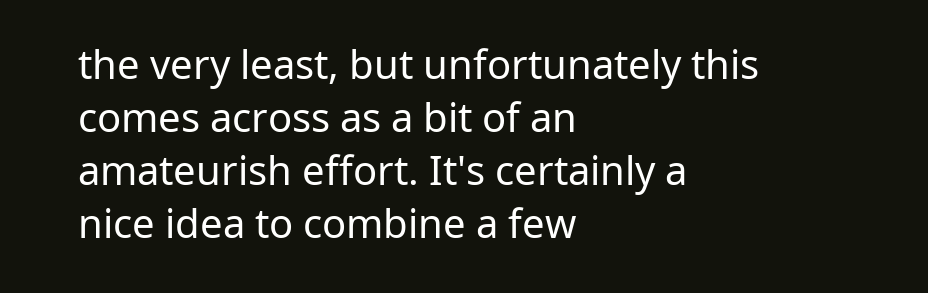the very least, but unfortunately this comes across as a bit of an amateurish effort. It's certainly a nice idea to combine a few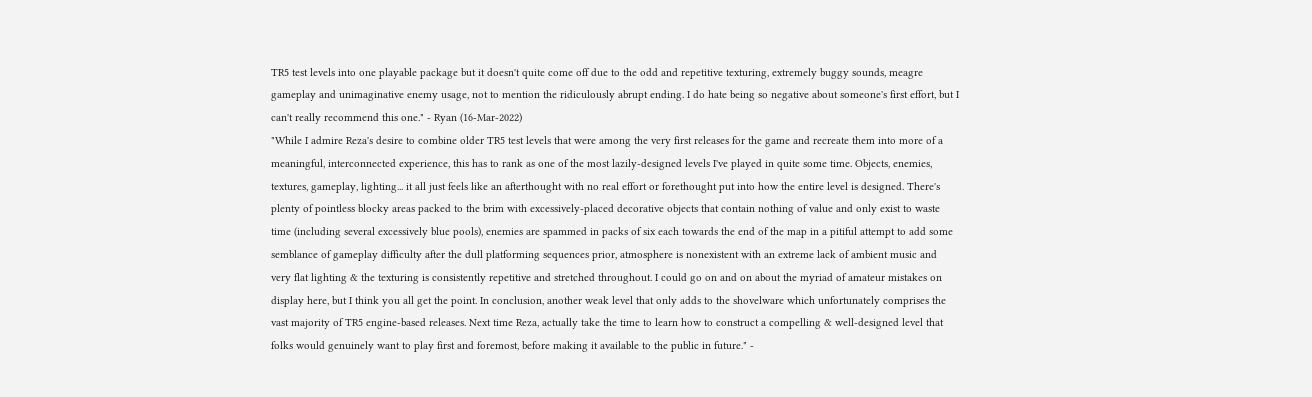TR5 test levels into one playable package but it doesn't quite come off due to the odd and repetitive texturing, extremely buggy sounds, meagre gameplay and unimaginative enemy usage, not to mention the ridiculously abrupt ending. I do hate being so negative about someone's first effort, but I can't really recommend this one." - Ryan (16-Mar-2022)
"While I admire Reza's desire to combine older TR5 test levels that were among the very first releases for the game and recreate them into more of a meaningful, interconnected experience, this has to rank as one of the most lazily-designed levels I've played in quite some time. Objects, enemies, textures, gameplay, lighting... it all just feels like an afterthought with no real effort or forethought put into how the entire level is designed. There's plenty of pointless blocky areas packed to the brim with excessively-placed decorative objects that contain nothing of value and only exist to waste time (including several excessively blue pools), enemies are spammed in packs of six each towards the end of the map in a pitiful attempt to add some semblance of gameplay difficulty after the dull platforming sequences prior, atmosphere is nonexistent with an extreme lack of ambient music and very flat lighting & the texturing is consistently repetitive and stretched throughout. I could go on and on about the myriad of amateur mistakes on display here, but I think you all get the point. In conclusion, another weak level that only adds to the shovelware which unfortunately comprises the vast majority of TR5 engine-based releases. Next time Reza, actually take the time to learn how to construct a compelling & well-designed level that folks would genuinely want to play first and foremost, before making it available to the public in future." -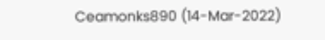Ceamonks890 (14-Mar-2022)